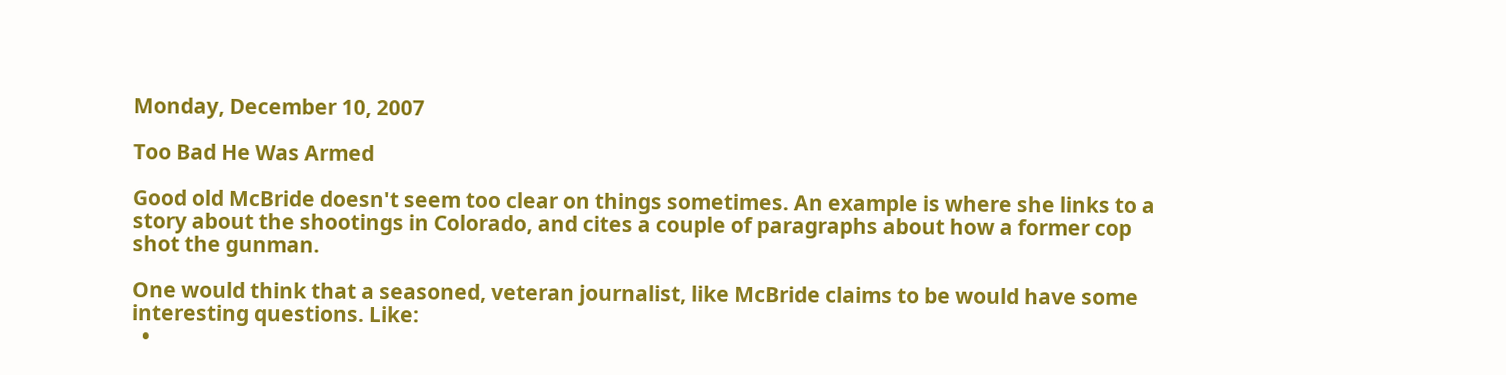Monday, December 10, 2007

Too Bad He Was Armed

Good old McBride doesn't seem too clear on things sometimes. An example is where she links to a story about the shootings in Colorado, and cites a couple of paragraphs about how a former cop shot the gunman.

One would think that a seasoned, veteran journalist, like McBride claims to be would have some interesting questions. Like:
  •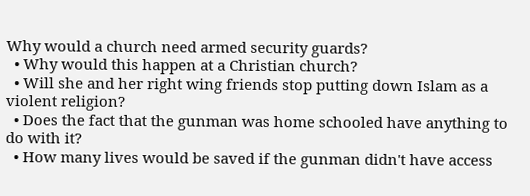Why would a church need armed security guards?
  • Why would this happen at a Christian church?
  • Will she and her right wing friends stop putting down Islam as a violent religion?
  • Does the fact that the gunman was home schooled have anything to do with it?
  • How many lives would be saved if the gunman didn't have access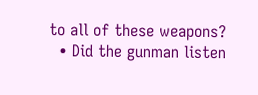to all of these weapons?
  • Did the gunman listen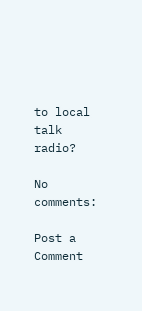to local talk radio?

No comments:

Post a Comment